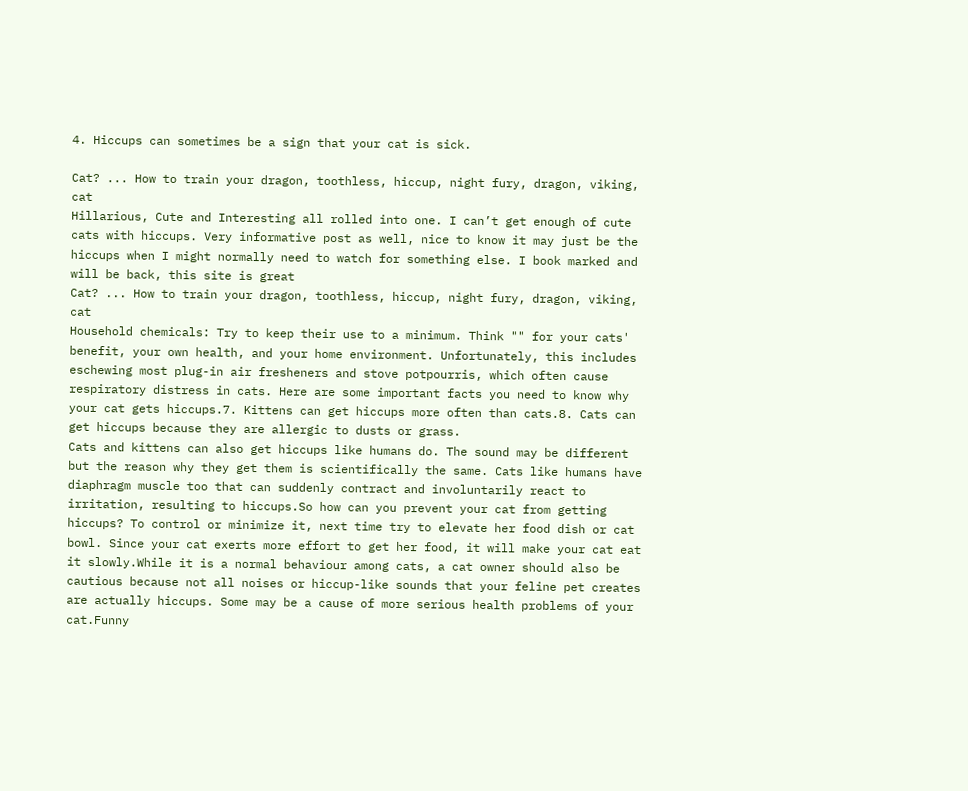4. Hiccups can sometimes be a sign that your cat is sick.

Cat? ... How to train your dragon, toothless, hiccup, night fury, dragon, viking, cat
Hillarious, Cute and Interesting all rolled into one. I can’t get enough of cute cats with hiccups. Very informative post as well, nice to know it may just be the hiccups when I might normally need to watch for something else. I book marked and will be back, this site is great
Cat? ... How to train your dragon, toothless, hiccup, night fury, dragon, viking, cat
Household chemicals: Try to keep their use to a minimum. Think "" for your cats' benefit, your own health, and your home environment. Unfortunately, this includes eschewing most plug-in air fresheners and stove potpourris, which often cause respiratory distress in cats. Here are some important facts you need to know why your cat gets hiccups.7. Kittens can get hiccups more often than cats.8. Cats can get hiccups because they are allergic to dusts or grass.
Cats and kittens can also get hiccups like humans do. The sound may be different but the reason why they get them is scientifically the same. Cats like humans have diaphragm muscle too that can suddenly contract and involuntarily react to irritation, resulting to hiccups.So how can you prevent your cat from getting hiccups? To control or minimize it, next time try to elevate her food dish or cat bowl. Since your cat exerts more effort to get her food, it will make your cat eat it slowly.While it is a normal behaviour among cats, a cat owner should also be cautious because not all noises or hiccup-like sounds that your feline pet creates are actually hiccups. Some may be a cause of more serious health problems of your cat.Funny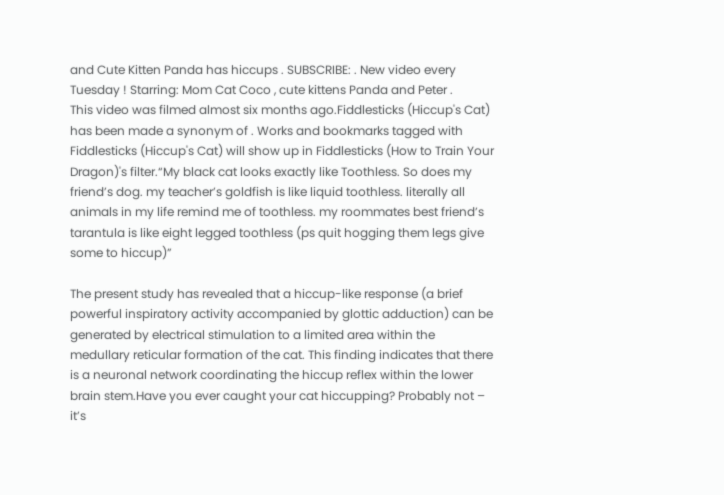and Cute Kitten Panda has hiccups . SUBSCRIBE: . New video every Tuesday ! Starring: Mom Cat Coco , cute kittens Panda and Peter .
This video was filmed almost six months ago.Fiddlesticks (Hiccup's Cat) has been made a synonym of . Works and bookmarks tagged with Fiddlesticks (Hiccup's Cat) will show up in Fiddlesticks (How to Train Your Dragon)'s filter.“My black cat looks exactly like Toothless. So does my friend’s dog. my teacher’s goldfish is like liquid toothless. literally all animals in my life remind me of toothless. my roommates best friend’s tarantula is like eight legged toothless (ps quit hogging them legs give some to hiccup)”

The present study has revealed that a hiccup-like response (a brief powerful inspiratory activity accompanied by glottic adduction) can be generated by electrical stimulation to a limited area within the medullary reticular formation of the cat. This finding indicates that there is a neuronal network coordinating the hiccup reflex within the lower brain stem.Have you ever caught your cat hiccupping? Probably not – it’s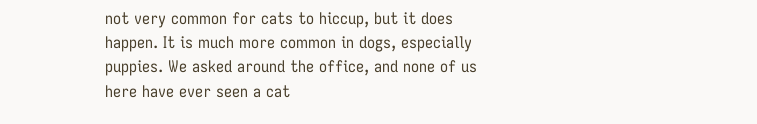not very common for cats to hiccup, but it does happen. It is much more common in dogs, especially puppies. We asked around the office, and none of us here have ever seen a cat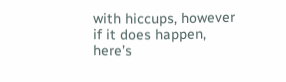with hiccups, however if it does happen, here’s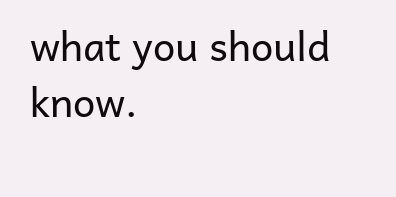what you should know.